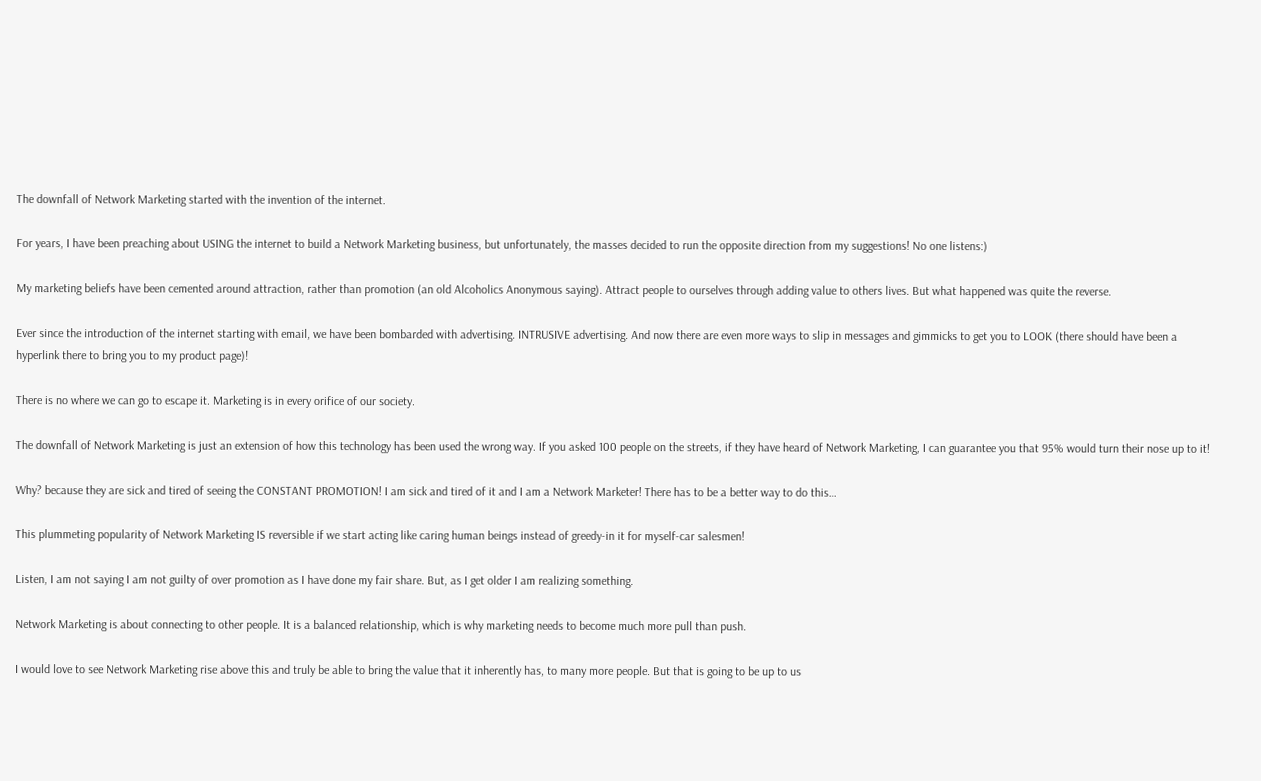The downfall of Network Marketing started with the invention of the internet.

For years, I have been preaching about USING the internet to build a Network Marketing business, but unfortunately, the masses decided to run the opposite direction from my suggestions! No one listens:)

My marketing beliefs have been cemented around attraction, rather than promotion (an old Alcoholics Anonymous saying). Attract people to ourselves through adding value to others lives. But what happened was quite the reverse.

Ever since the introduction of the internet starting with email, we have been bombarded with advertising. INTRUSIVE advertising. And now there are even more ways to slip in messages and gimmicks to get you to LOOK (there should have been a hyperlink there to bring you to my product page)!

There is no where we can go to escape it. Marketing is in every orifice of our society.

The downfall of Network Marketing is just an extension of how this technology has been used the wrong way. If you asked 100 people on the streets, if they have heard of Network Marketing, I can guarantee you that 95% would turn their nose up to it!

Why? because they are sick and tired of seeing the CONSTANT PROMOTION! I am sick and tired of it and I am a Network Marketer! There has to be a better way to do this…

This plummeting popularity of Network Marketing IS reversible if we start acting like caring human beings instead of greedy-in it for myself-car salesmen!

Listen, I am not saying I am not guilty of over promotion as I have done my fair share. But, as I get older I am realizing something.

Network Marketing is about connecting to other people. It is a balanced relationship, which is why marketing needs to become much more pull than push.

I would love to see Network Marketing rise above this and truly be able to bring the value that it inherently has, to many more people. But that is going to be up to us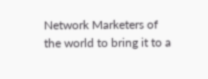Network Marketers of the world to bring it to a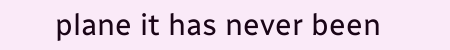plane it has never been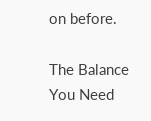on before.

The Balance You Need